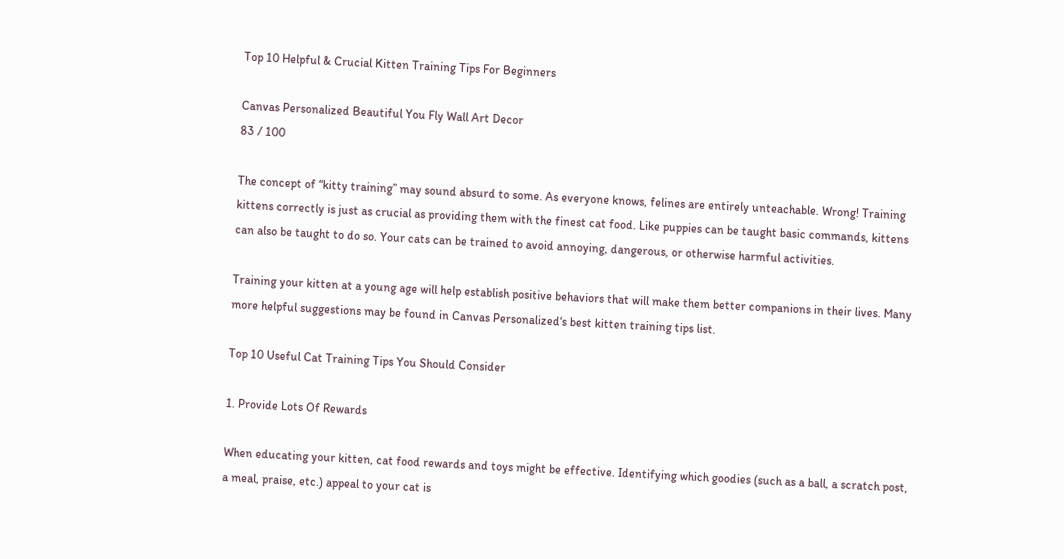Top 10 Helpful & Crucial Kitten Training Tips For Beginners

Canvas Personalized Beautiful You Fly Wall Art Decor
83 / 100

The concept of “kitty training” may sound absurd to some. As everyone knows, felines are entirely unteachable. Wrong! Training kittens correctly is just as crucial as providing them with the finest cat food. Like puppies can be taught basic commands, kittens can also be taught to do so. Your cats can be trained to avoid annoying, dangerous, or otherwise harmful activities.

Training your kitten at a young age will help establish positive behaviors that will make them better companions in their lives. Many more helpful suggestions may be found in Canvas Personalized‘s best kitten training tips list.

Top 10 Useful Cat Training Tips You Should Consider

1. Provide Lots Of Rewards

When educating your kitten, cat food rewards and toys might be effective. Identifying which goodies (such as a ball, a scratch post, a meal, praise, etc.) appeal to your cat is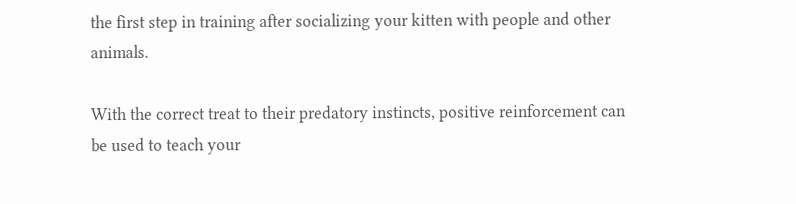the first step in training after socializing your kitten with people and other animals.

With the correct treat to their predatory instincts, positive reinforcement can be used to teach your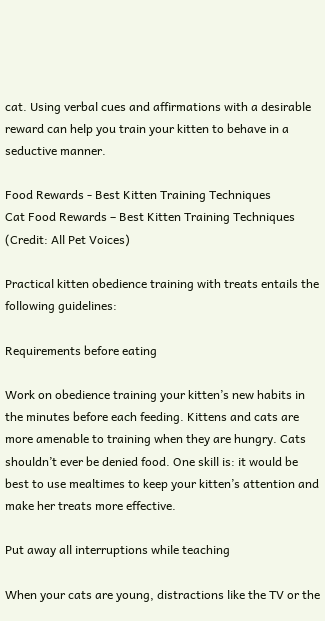cat. Using verbal cues and affirmations with a desirable reward can help you train your kitten to behave in a seductive manner.

Food Rewards - Best Kitten Training Techniques
Cat Food Rewards – Best Kitten Training Techniques (Credit: All Pet Voices)

Practical kitten obedience training with treats entails the following guidelines:

Requirements before eating

Work on obedience training your kitten’s new habits in the minutes before each feeding. Kittens and cats are more amenable to training when they are hungry. Cats shouldn’t ever be denied food. One skill is: it would be best to use mealtimes to keep your kitten’s attention and make her treats more effective.

Put away all interruptions while teaching

When your cats are young, distractions like the TV or the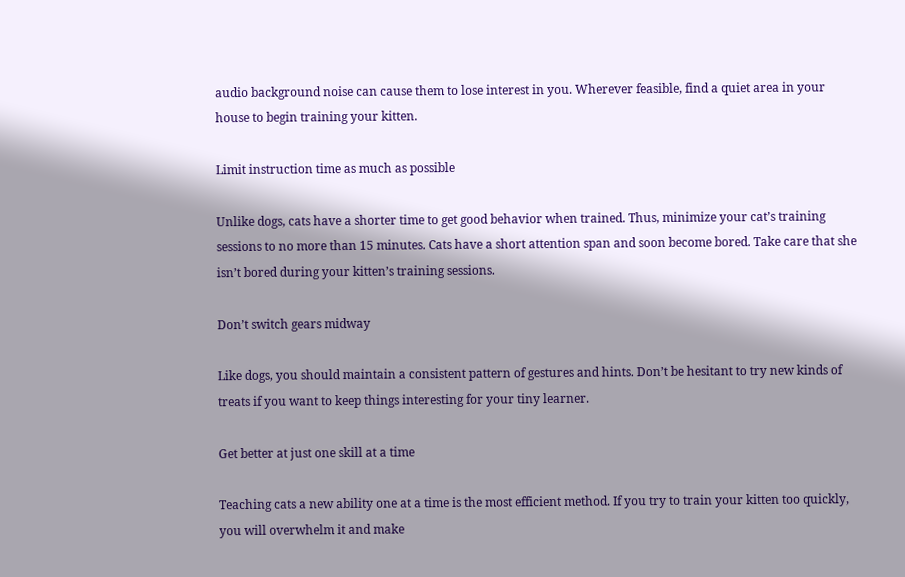audio background noise can cause them to lose interest in you. Wherever feasible, find a quiet area in your house to begin training your kitten.

Limit instruction time as much as possible

Unlike dogs, cats have a shorter time to get good behavior when trained. Thus, minimize your cat’s training sessions to no more than 15 minutes. Cats have a short attention span and soon become bored. Take care that she isn’t bored during your kitten’s training sessions.

Don’t switch gears midway

Like dogs, you should maintain a consistent pattern of gestures and hints. Don’t be hesitant to try new kinds of treats if you want to keep things interesting for your tiny learner.

Get better at just one skill at a time

Teaching cats a new ability one at a time is the most efficient method. If you try to train your kitten too quickly, you will overwhelm it and make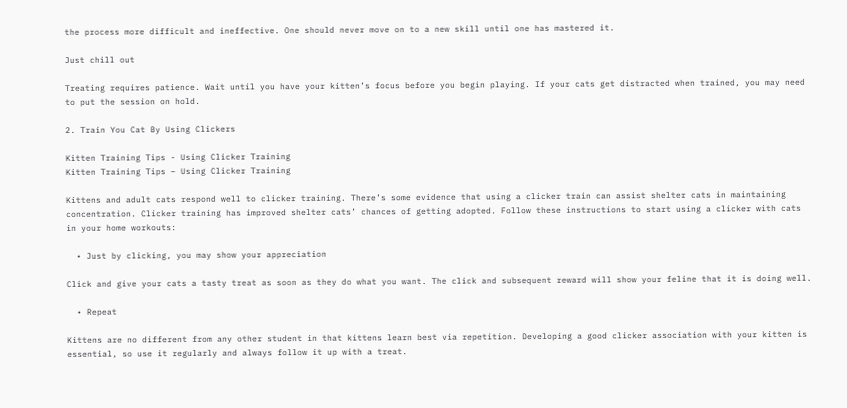the process more difficult and ineffective. One should never move on to a new skill until one has mastered it.

Just chill out

Treating requires patience. Wait until you have your kitten’s focus before you begin playing. If your cats get distracted when trained, you may need to put the session on hold.

2. Train You Cat By Using Clickers

Kitten Training Tips - Using Clicker Training
Kitten Training Tips – Using Clicker Training

Kittens and adult cats respond well to clicker training. There’s some evidence that using a clicker train can assist shelter cats in maintaining concentration. Clicker training has improved shelter cats’ chances of getting adopted. Follow these instructions to start using a clicker with cats in your home workouts:

  • Just by clicking, you may show your appreciation

Click and give your cats a tasty treat as soon as they do what you want. The click and subsequent reward will show your feline that it is doing well.

  • Repeat

Kittens are no different from any other student in that kittens learn best via repetition. Developing a good clicker association with your kitten is essential, so use it regularly and always follow it up with a treat.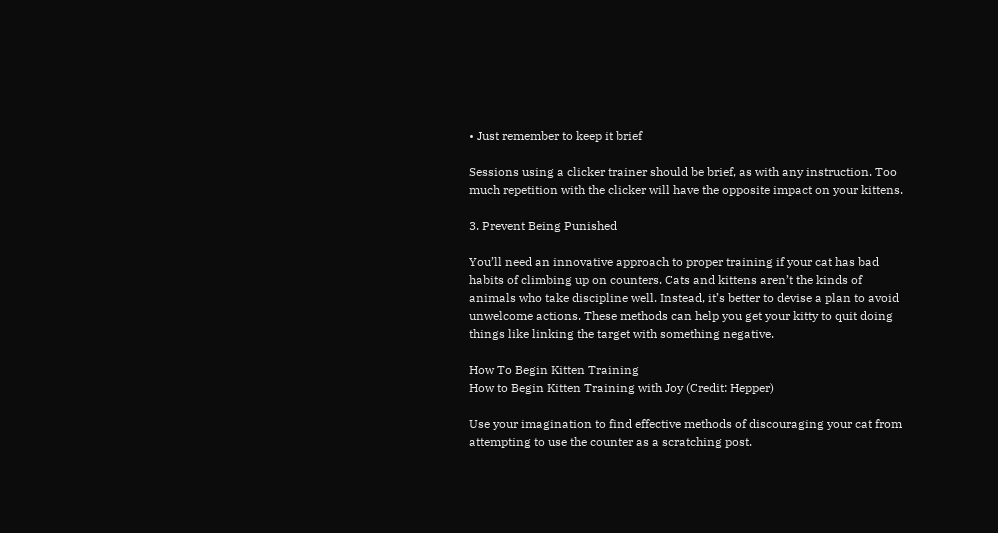• Just remember to keep it brief

Sessions using a clicker trainer should be brief, as with any instruction. Too much repetition with the clicker will have the opposite impact on your kittens.

3. Prevent Being Punished

You’ll need an innovative approach to proper training if your cat has bad habits of climbing up on counters. Cats and kittens aren’t the kinds of animals who take discipline well. Instead, it’s better to devise a plan to avoid unwelcome actions. These methods can help you get your kitty to quit doing things like linking the target with something negative.

How To Begin Kitten Training
How to Begin Kitten Training with Joy (Credit: Hepper)

Use your imagination to find effective methods of discouraging your cat from attempting to use the counter as a scratching post.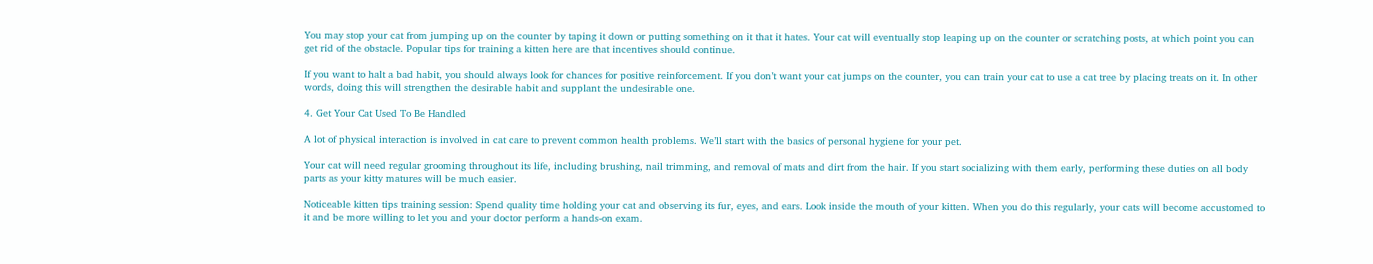You may stop your cat from jumping up on the counter by taping it down or putting something on it that it hates. Your cat will eventually stop leaping up on the counter or scratching posts, at which point you can get rid of the obstacle. Popular tips for training a kitten here are that incentives should continue.

If you want to halt a bad habit, you should always look for chances for positive reinforcement. If you don’t want your cat jumps on the counter, you can train your cat to use a cat tree by placing treats on it. In other words, doing this will strengthen the desirable habit and supplant the undesirable one.

4. Get Your Cat Used To Be Handled

A lot of physical interaction is involved in cat care to prevent common health problems. We’ll start with the basics of personal hygiene for your pet.

Your cat will need regular grooming throughout its life, including brushing, nail trimming, and removal of mats and dirt from the hair. If you start socializing with them early, performing these duties on all body parts as your kitty matures will be much easier.

Noticeable kitten tips training session: Spend quality time holding your cat and observing its fur, eyes, and ears. Look inside the mouth of your kitten. When you do this regularly, your cats will become accustomed to it and be more willing to let you and your doctor perform a hands-on exam.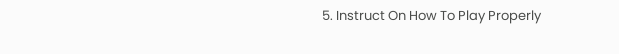5. Instruct On How To Play Properly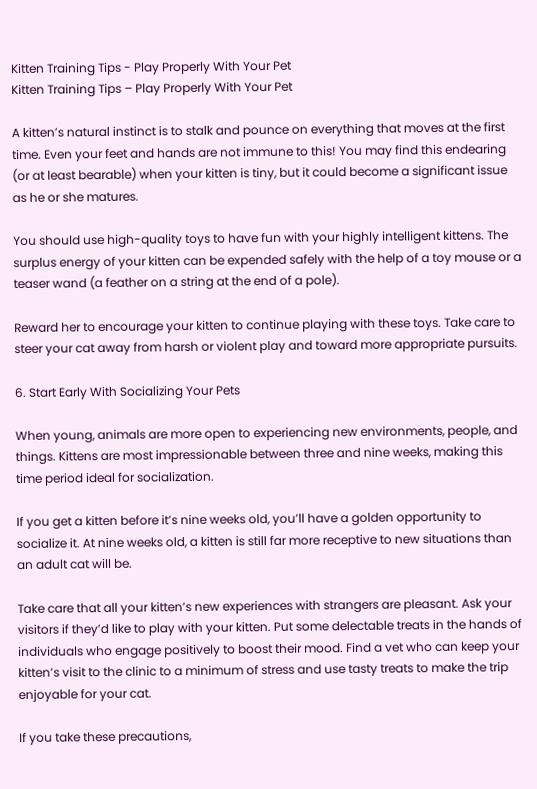Kitten Training Tips - Play Properly With Your Pet
Kitten Training Tips – Play Properly With Your Pet

A kitten’s natural instinct is to stalk and pounce on everything that moves at the first time. Even your feet and hands are not immune to this! You may find this endearing (or at least bearable) when your kitten is tiny, but it could become a significant issue as he or she matures.

You should use high-quality toys to have fun with your highly intelligent kittens. The surplus energy of your kitten can be expended safely with the help of a toy mouse or a teaser wand (a feather on a string at the end of a pole).

Reward her to encourage your kitten to continue playing with these toys. Take care to steer your cat away from harsh or violent play and toward more appropriate pursuits.

6. Start Early With Socializing Your Pets

When young, animals are more open to experiencing new environments, people, and things. Kittens are most impressionable between three and nine weeks, making this time period ideal for socialization.

If you get a kitten before it’s nine weeks old, you’ll have a golden opportunity to socialize it. At nine weeks old, a kitten is still far more receptive to new situations than an adult cat will be.

Take care that all your kitten’s new experiences with strangers are pleasant. Ask your visitors if they’d like to play with your kitten. Put some delectable treats in the hands of individuals who engage positively to boost their mood. Find a vet who can keep your kitten’s visit to the clinic to a minimum of stress and use tasty treats to make the trip enjoyable for your cat.

If you take these precautions,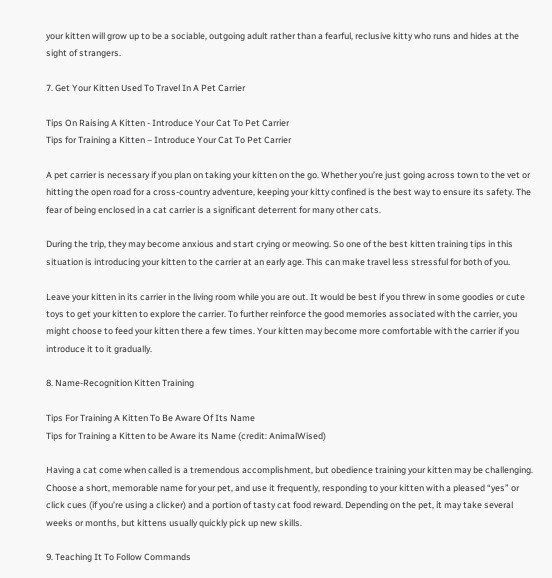your kitten will grow up to be a sociable, outgoing adult rather than a fearful, reclusive kitty who runs and hides at the sight of strangers.

7. Get Your Kitten Used To Travel In A Pet Carrier

Tips On Raising A Kitten - Introduce Your Cat To Pet Carrier
Tips for Training a Kitten – Introduce Your Cat To Pet Carrier

A pet carrier is necessary if you plan on taking your kitten on the go. Whether you’re just going across town to the vet or hitting the open road for a cross-country adventure, keeping your kitty confined is the best way to ensure its safety. The fear of being enclosed in a cat carrier is a significant deterrent for many other cats.

During the trip, they may become anxious and start crying or meowing. So one of the best kitten training tips in this situation is introducing your kitten to the carrier at an early age. This can make travel less stressful for both of you.

Leave your kitten in its carrier in the living room while you are out. It would be best if you threw in some goodies or cute toys to get your kitten to explore the carrier. To further reinforce the good memories associated with the carrier, you might choose to feed your kitten there a few times. Your kitten may become more comfortable with the carrier if you introduce it to it gradually.

8. Name-Recognition Kitten Training

Tips For Training A Kitten To Be Aware Of Its Name
Tips for Training a Kitten to be Aware its Name (credit: AnimalWised)

Having a cat come when called is a tremendous accomplishment, but obedience training your kitten may be challenging. Choose a short, memorable name for your pet, and use it frequently, responding to your kitten with a pleased “yes” or click cues (if you’re using a clicker) and a portion of tasty cat food reward. Depending on the pet, it may take several weeks or months, but kittens usually quickly pick up new skills.

9. Teaching It To Follow Commands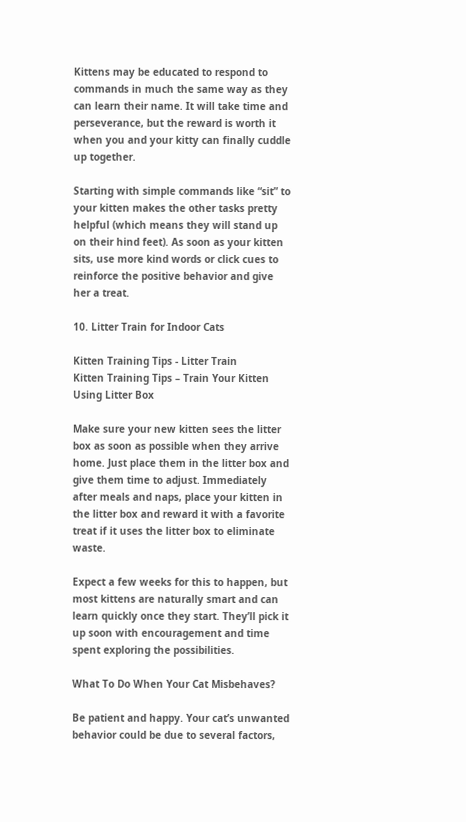Kittens may be educated to respond to commands in much the same way as they can learn their name. It will take time and perseverance, but the reward is worth it when you and your kitty can finally cuddle up together.

Starting with simple commands like “sit” to your kitten makes the other tasks pretty helpful (which means they will stand up on their hind feet). As soon as your kitten sits, use more kind words or click cues to reinforce the positive behavior and give her a treat.

10. Litter Train for Indoor Cats

Kitten Training Tips - Litter Train
Kitten Training Tips – Train Your Kitten Using Litter Box

Make sure your new kitten sees the litter box as soon as possible when they arrive home. Just place them in the litter box and give them time to adjust. Immediately after meals and naps, place your kitten in the litter box and reward it with a favorite treat if it uses the litter box to eliminate waste.

Expect a few weeks for this to happen, but most kittens are naturally smart and can learn quickly once they start. They’ll pick it up soon with encouragement and time spent exploring the possibilities.

What To Do When Your Cat Misbehaves?

Be patient and happy. Your cat’s unwanted behavior could be due to several factors,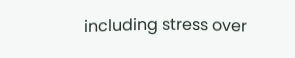including stress over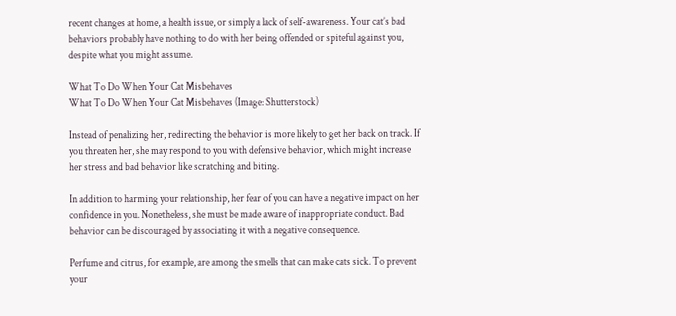recent changes at home, a health issue, or simply a lack of self-awareness. Your cat’s bad behaviors probably have nothing to do with her being offended or spiteful against you, despite what you might assume.

What To Do When Your Cat Misbehaves
What To Do When Your Cat Misbehaves (Image: Shutterstock)

Instead of penalizing her, redirecting the behavior is more likely to get her back on track. If you threaten her, she may respond to you with defensive behavior, which might increase her stress and bad behavior like scratching and biting.

In addition to harming your relationship, her fear of you can have a negative impact on her confidence in you. Nonetheless, she must be made aware of inappropriate conduct. Bad behavior can be discouraged by associating it with a negative consequence.

Perfume and citrus, for example, are among the smells that can make cats sick. To prevent your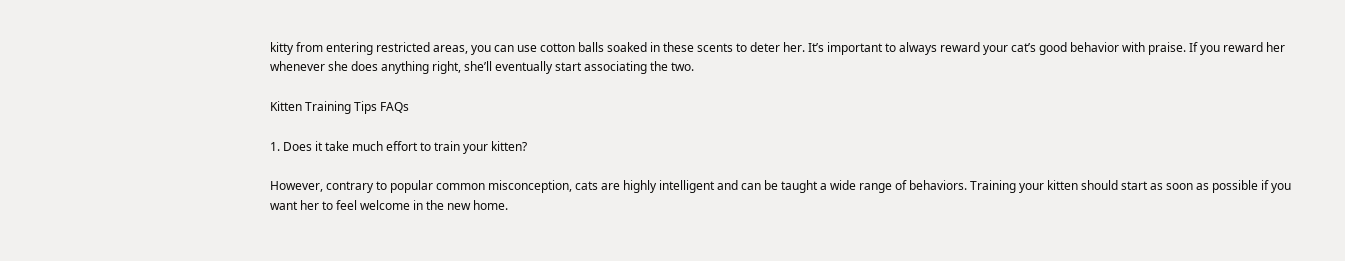kitty from entering restricted areas, you can use cotton balls soaked in these scents to deter her. It’s important to always reward your cat’s good behavior with praise. If you reward her whenever she does anything right, she’ll eventually start associating the two.

Kitten Training Tips FAQs

1. Does it take much effort to train your kitten?

However, contrary to popular common misconception, cats are highly intelligent and can be taught a wide range of behaviors. Training your kitten should start as soon as possible if you want her to feel welcome in the new home.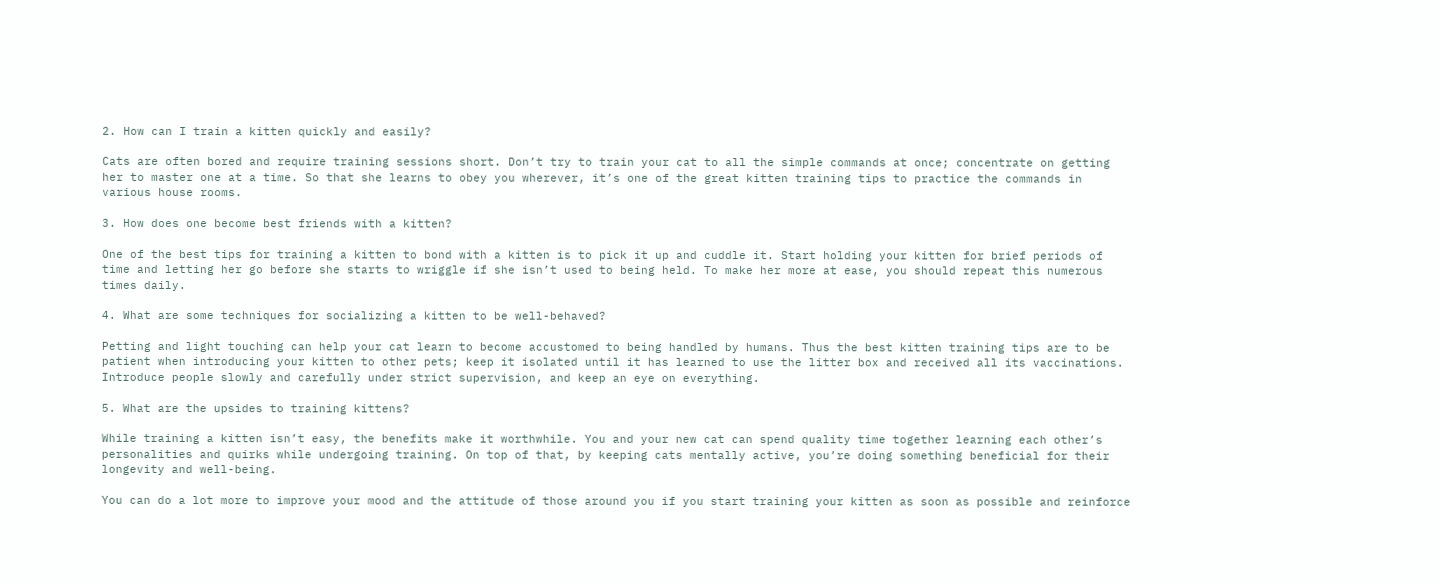2. How can I train a kitten quickly and easily?

Cats are often bored and require training sessions short. Don’t try to train your cat to all the simple commands at once; concentrate on getting her to master one at a time. So that she learns to obey you wherever, it’s one of the great kitten training tips to practice the commands in various house rooms.

3. How does one become best friends with a kitten?

One of the best tips for training a kitten to bond with a kitten is to pick it up and cuddle it. Start holding your kitten for brief periods of time and letting her go before she starts to wriggle if she isn’t used to being held. To make her more at ease, you should repeat this numerous times daily.

4. What are some techniques for socializing a kitten to be well-behaved?

Petting and light touching can help your cat learn to become accustomed to being handled by humans. Thus the best kitten training tips are to be patient when introducing your kitten to other pets; keep it isolated until it has learned to use the litter box and received all its vaccinations. Introduce people slowly and carefully under strict supervision, and keep an eye on everything.

5. What are the upsides to training kittens?

While training a kitten isn’t easy, the benefits make it worthwhile. You and your new cat can spend quality time together learning each other’s personalities and quirks while undergoing training. On top of that, by keeping cats mentally active, you’re doing something beneficial for their longevity and well-being.

You can do a lot more to improve your mood and the attitude of those around you if you start training your kitten as soon as possible and reinforce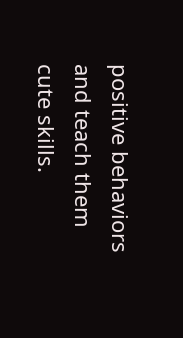positive behaviors and teach them cute skills.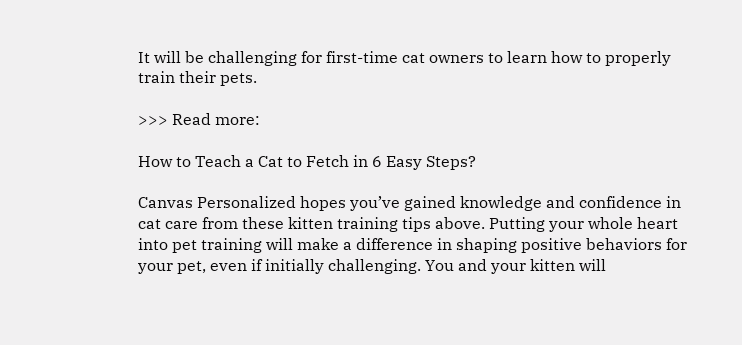It will be challenging for first-time cat owners to learn how to properly train their pets.

>>> Read more:

How to Teach a Cat to Fetch in 6 Easy Steps?

Canvas Personalized hopes you’ve gained knowledge and confidence in cat care from these kitten training tips above. Putting your whole heart into pet training will make a difference in shaping positive behaviors for your pet, even if initially challenging. You and your kitten will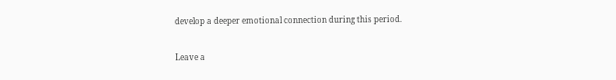develop a deeper emotional connection during this period.

Leave a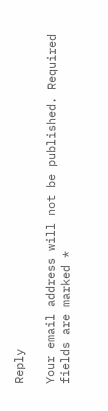Reply

Your email address will not be published. Required fields are marked *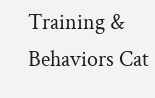Training & Behaviors Cat